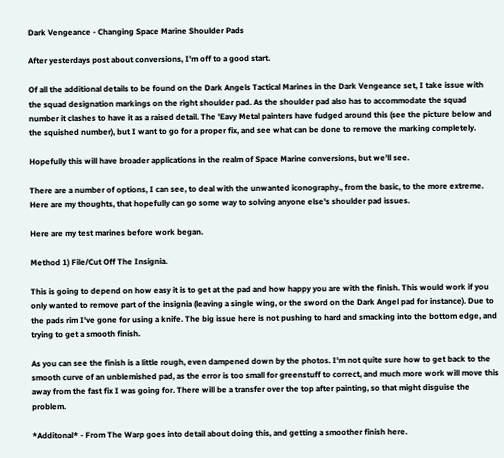Dark Vengeance - Changing Space Marine Shoulder Pads

After yesterdays post about conversions, I'm off to a good start.

Of all the additional details to be found on the Dark Angels Tactical Marines in the Dark Vengeance set, I take issue with the squad designation markings on the right shoulder pad. As the shoulder pad also has to accommodate the squad number it clashes to have it as a raised detail. The 'Eavy Metal painters have fudged around this (see the picture below and the squished number), but I want to go for a proper fix, and see what can be done to remove the marking completely.

Hopefully this will have broader applications in the realm of Space Marine conversions, but we'll see.

There are a number of options, I can see, to deal with the unwanted iconography., from the basic, to the more extreme. Here are my thoughts, that hopefully can go some way to solving anyone else's shoulder pad issues.

Here are my test marines before work began.

Method 1) File/Cut Off The Insignia.

This is going to depend on how easy it is to get at the pad and how happy you are with the finish. This would work if you only wanted to remove part of the insignia (leaving a single wing, or the sword on the Dark Angel pad for instance). Due to the pads rim I've gone for using a knife. The big issue here is not pushing to hard and smacking into the bottom edge, and trying to get a smooth finish.

As you can see the finish is a little rough, even dampened down by the photos. I'm not quite sure how to get back to the smooth curve of an unblemished pad, as the error is too small for greenstuff to correct, and much more work will move this away from the fast fix I was going for. There will be a transfer over the top after painting, so that might disguise the problem.

*Additonal* - From The Warp goes into detail about doing this, and getting a smoother finish here.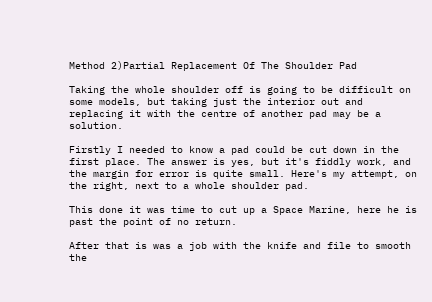Method 2)Partial Replacement Of The Shoulder Pad

Taking the whole shoulder off is going to be difficult on some models, but taking just the interior out and replacing it with the centre of another pad may be a solution.

Firstly I needed to know a pad could be cut down in the first place. The answer is yes, but it's fiddly work, and the margin for error is quite small. Here's my attempt, on the right, next to a whole shoulder pad.

This done it was time to cut up a Space Marine, here he is past the point of no return.

After that is was a job with the knife and file to smooth the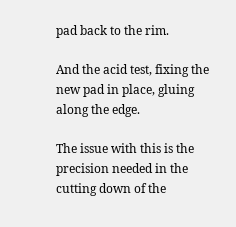pad back to the rim.

And the acid test, fixing the new pad in place, gluing along the edge.

The issue with this is the precision needed in the cutting down of the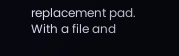replacement pad. With a file and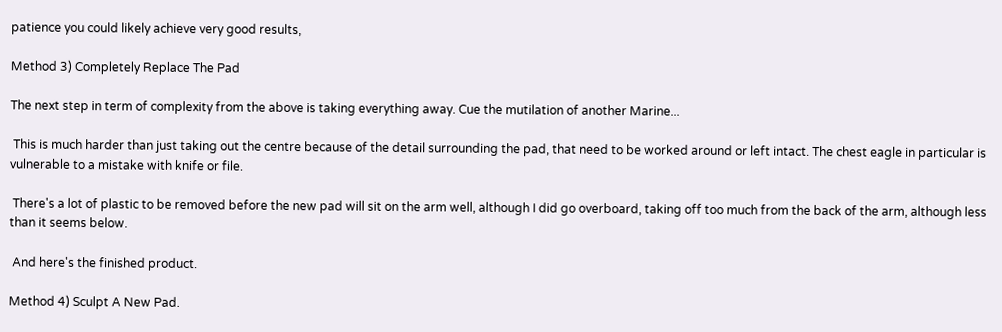patience you could likely achieve very good results,

Method 3) Completely Replace The Pad

The next step in term of complexity from the above is taking everything away. Cue the mutilation of another Marine...

 This is much harder than just taking out the centre because of the detail surrounding the pad, that need to be worked around or left intact. The chest eagle in particular is vulnerable to a mistake with knife or file.

 There's a lot of plastic to be removed before the new pad will sit on the arm well, although I did go overboard, taking off too much from the back of the arm, although less than it seems below.

 And here's the finished product.

Method 4) Sculpt A New Pad.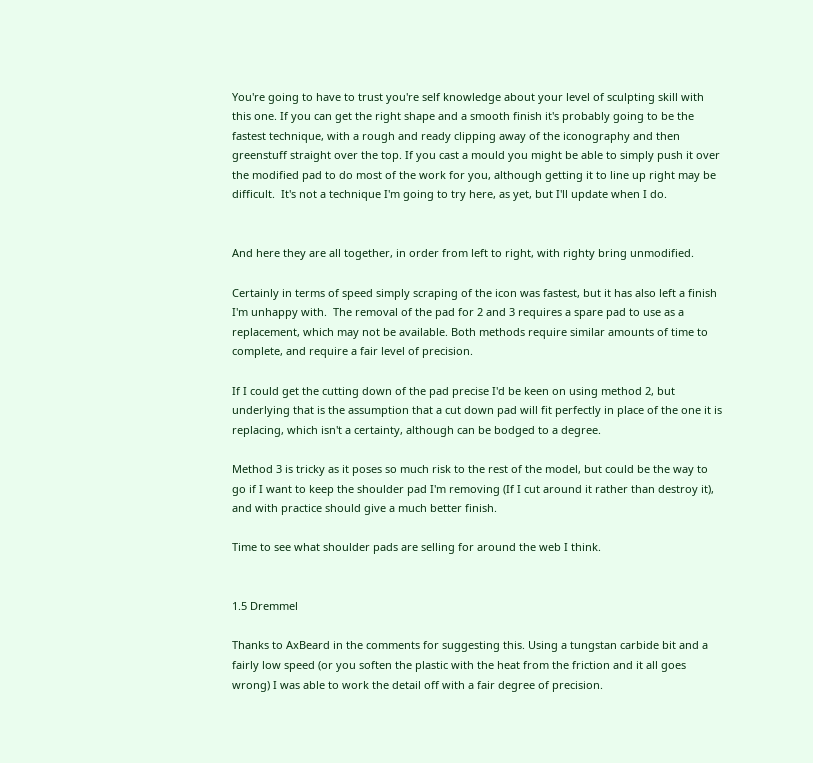You're going to have to trust you're self knowledge about your level of sculpting skill with this one. If you can get the right shape and a smooth finish it's probably going to be the fastest technique, with a rough and ready clipping away of the iconography and then greenstuff straight over the top. If you cast a mould you might be able to simply push it over the modified pad to do most of the work for you, although getting it to line up right may be difficult.  It's not a technique I'm going to try here, as yet, but I'll update when I do.


And here they are all together, in order from left to right, with righty bring unmodified.

Certainly in terms of speed simply scraping of the icon was fastest, but it has also left a finish I'm unhappy with.  The removal of the pad for 2 and 3 requires a spare pad to use as a replacement, which may not be available. Both methods require similar amounts of time to complete, and require a fair level of precision.

If I could get the cutting down of the pad precise I'd be keen on using method 2, but underlying that is the assumption that a cut down pad will fit perfectly in place of the one it is replacing, which isn't a certainty, although can be bodged to a degree.

Method 3 is tricky as it poses so much risk to the rest of the model, but could be the way to go if I want to keep the shoulder pad I'm removing (If I cut around it rather than destroy it), and with practice should give a much better finish.

Time to see what shoulder pads are selling for around the web I think.


1.5 Dremmel

Thanks to AxBeard in the comments for suggesting this. Using a tungstan carbide bit and a fairly low speed (or you soften the plastic with the heat from the friction and it all goes wrong) I was able to work the detail off with a fair degree of precision.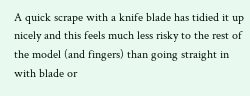A quick scrape with a knife blade has tidied it up nicely and this feels much less risky to the rest of the model (and fingers) than going straight in with blade or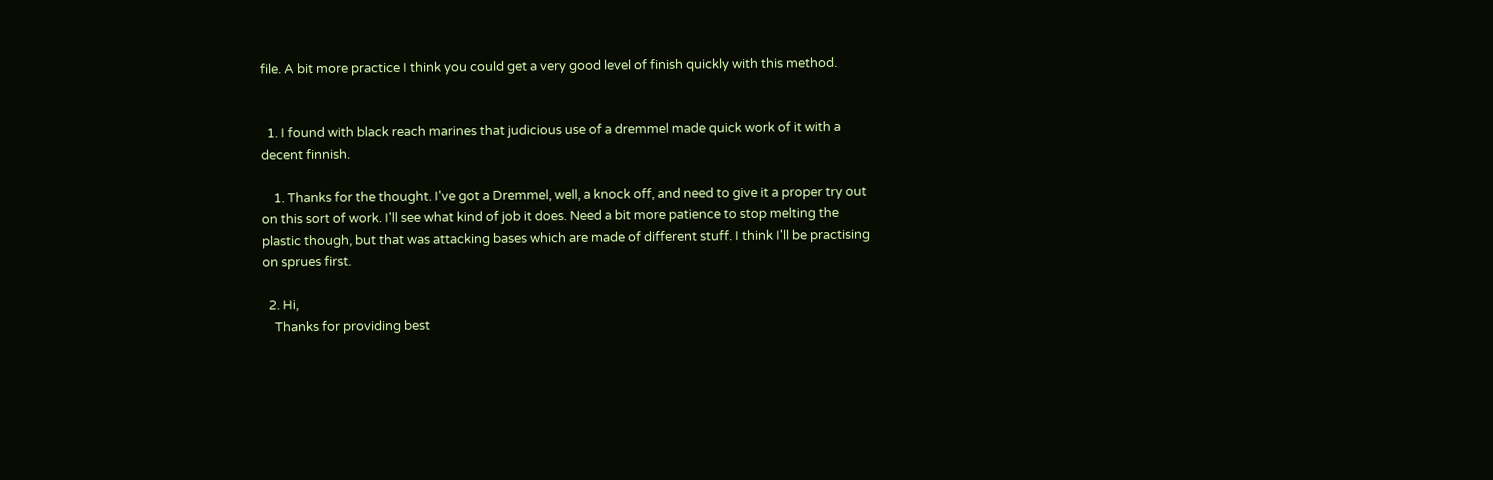file. A bit more practice I think you could get a very good level of finish quickly with this method.


  1. I found with black reach marines that judicious use of a dremmel made quick work of it with a decent finnish.

    1. Thanks for the thought. I've got a Dremmel, well, a knock off, and need to give it a proper try out on this sort of work. I'll see what kind of job it does. Need a bit more patience to stop melting the plastic though, but that was attacking bases which are made of different stuff. I think I'll be practising on sprues first.

  2. Hi,
    Thanks for providing best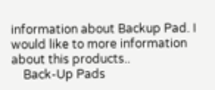information about Backup Pad. I would like to more information about this products..
    Back-Up Pads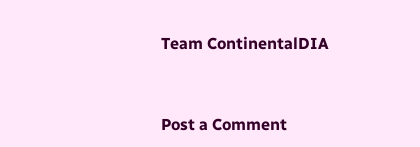Team ContinentalDIA


Post a Comment